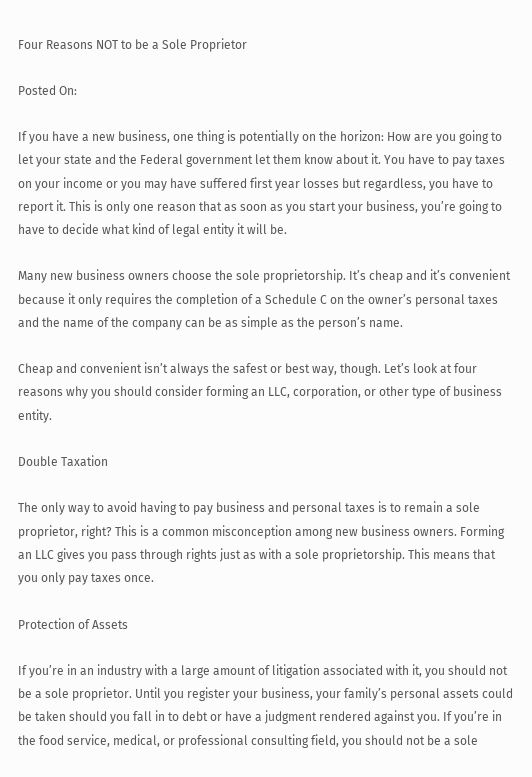Four Reasons NOT to be a Sole Proprietor

Posted On:

If you have a new business, one thing is potentially on the horizon: How are you going to let your state and the Federal government let them know about it. You have to pay taxes on your income or you may have suffered first year losses but regardless, you have to report it. This is only one reason that as soon as you start your business, you’re going to have to decide what kind of legal entity it will be.

Many new business owners choose the sole proprietorship. It’s cheap and it’s convenient because it only requires the completion of a Schedule C on the owner’s personal taxes and the name of the company can be as simple as the person’s name.

Cheap and convenient isn’t always the safest or best way, though. Let’s look at four reasons why you should consider forming an LLC, corporation, or other type of business entity.

Double Taxation

The only way to avoid having to pay business and personal taxes is to remain a sole proprietor, right? This is a common misconception among new business owners. Forming an LLC gives you pass through rights just as with a sole proprietorship. This means that you only pay taxes once.

Protection of Assets

If you’re in an industry with a large amount of litigation associated with it, you should not be a sole proprietor. Until you register your business, your family’s personal assets could be taken should you fall in to debt or have a judgment rendered against you. If you’re in the food service, medical, or professional consulting field, you should not be a sole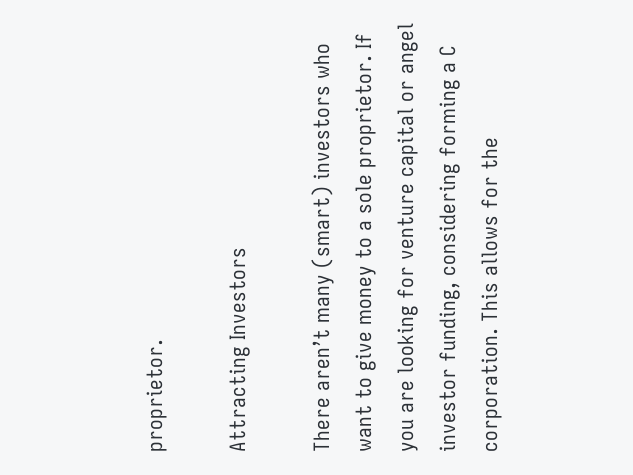proprietor.

Attracting Investors

There aren’t many (smart) investors who want to give money to a sole proprietor. If you are looking for venture capital or angel investor funding, considering forming a C corporation. This allows for the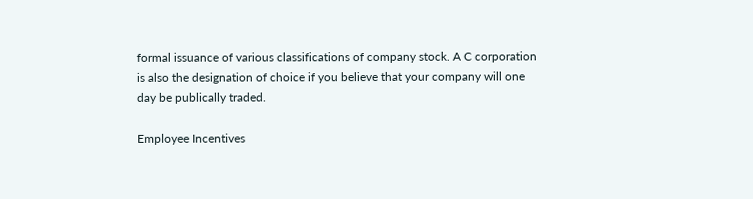formal issuance of various classifications of company stock. A C corporation is also the designation of choice if you believe that your company will one day be publically traded.

Employee Incentives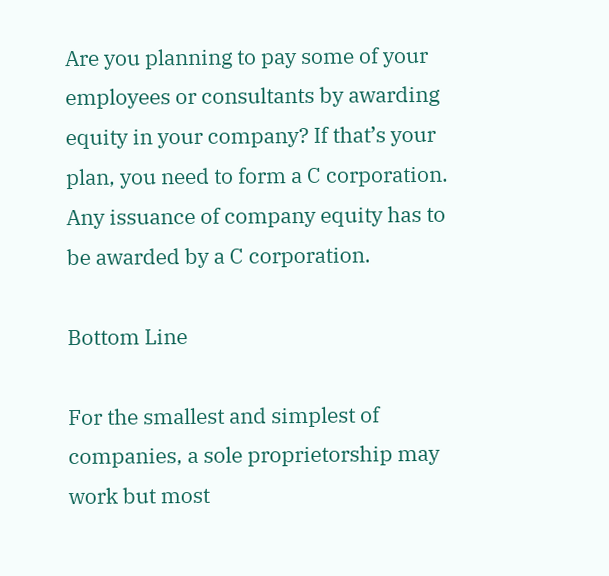Are you planning to pay some of your employees or consultants by awarding equity in your company? If that’s your plan, you need to form a C corporation. Any issuance of company equity has to be awarded by a C corporation.

Bottom Line

For the smallest and simplest of companies, a sole proprietorship may work but most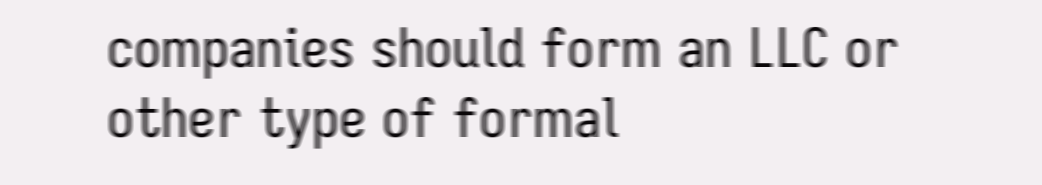companies should form an LLC or other type of formal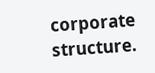corporate structure.